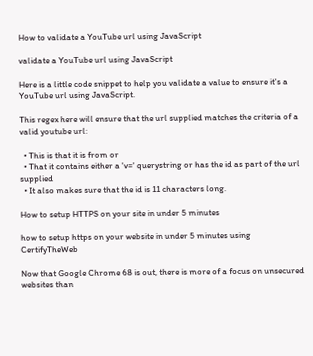How to validate a YouTube url using JavaScript

validate a YouTube url using JavaScript

Here is a little code snippet to help you validate a value to ensure it's a YouTube url using JavaScript.

This regex here will ensure that the url supplied matches the criteria of a valid youtube url:

  • This is that it is from or
  • That it contains either a 'v=' querystring or has the id as part of the url supplied
  • It also makes sure that the id is 11 characters long.

How to setup HTTPS on your site in under 5 minutes

how to setup https on your website in under 5 minutes using CertifyTheWeb

Now that Google Chrome 68 is out, there is more of a focus on unsecured websites than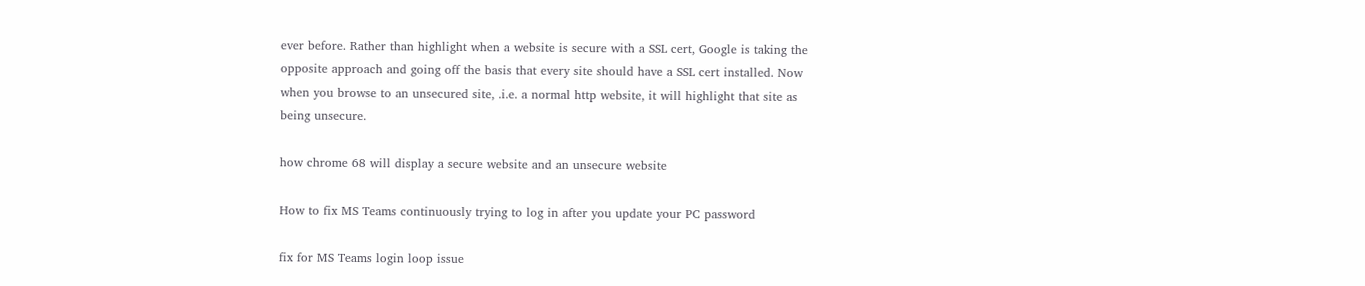ever before. Rather than highlight when a website is secure with a SSL cert, Google is taking the opposite approach and going off the basis that every site should have a SSL cert installed. Now when you browse to an unsecured site, .i.e. a normal http website, it will highlight that site as being unsecure.

how chrome 68 will display a secure website and an unsecure website

How to fix MS Teams continuously trying to log in after you update your PC password

fix for MS Teams login loop issue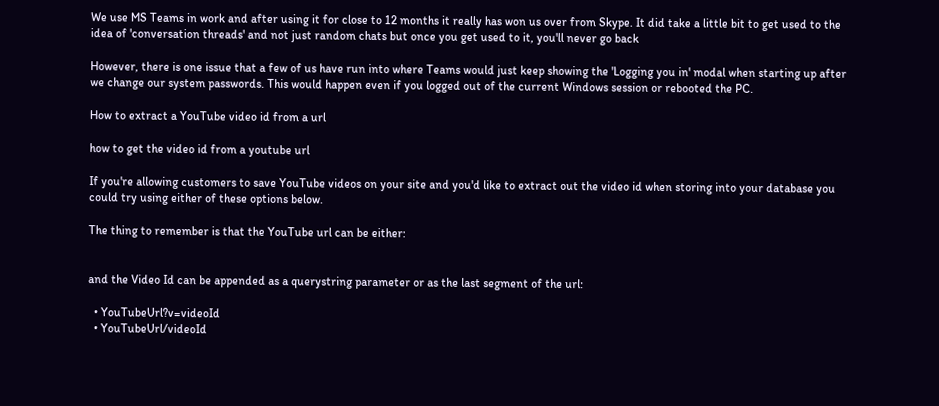We use MS Teams in work and after using it for close to 12 months it really has won us over from Skype. It did take a little bit to get used to the idea of 'conversation threads' and not just random chats but once you get used to it, you'll never go back

However, there is one issue that a few of us have run into where Teams would just keep showing the 'Logging you in' modal when starting up after we change our system passwords. This would happen even if you logged out of the current Windows session or rebooted the PC.

How to extract a YouTube video id from a url

how to get the video id from a youtube url

If you're allowing customers to save YouTube videos on your site and you'd like to extract out the video id when storing into your database you could try using either of these options below.

The thing to remember is that the YouTube url can be either:


and the Video Id can be appended as a querystring parameter or as the last segment of the url:

  • YouTubeUrl?v=videoId
  • YouTubeUrl/videoId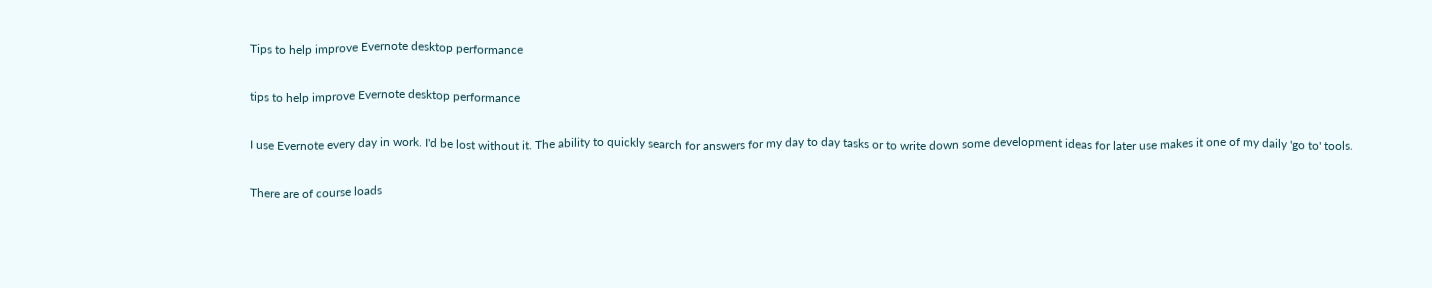Tips to help improve Evernote desktop performance

tips to help improve Evernote desktop performance

I use Evernote every day in work. I'd be lost without it. The ability to quickly search for answers for my day to day tasks or to write down some development ideas for later use makes it one of my daily 'go to' tools.

There are of course loads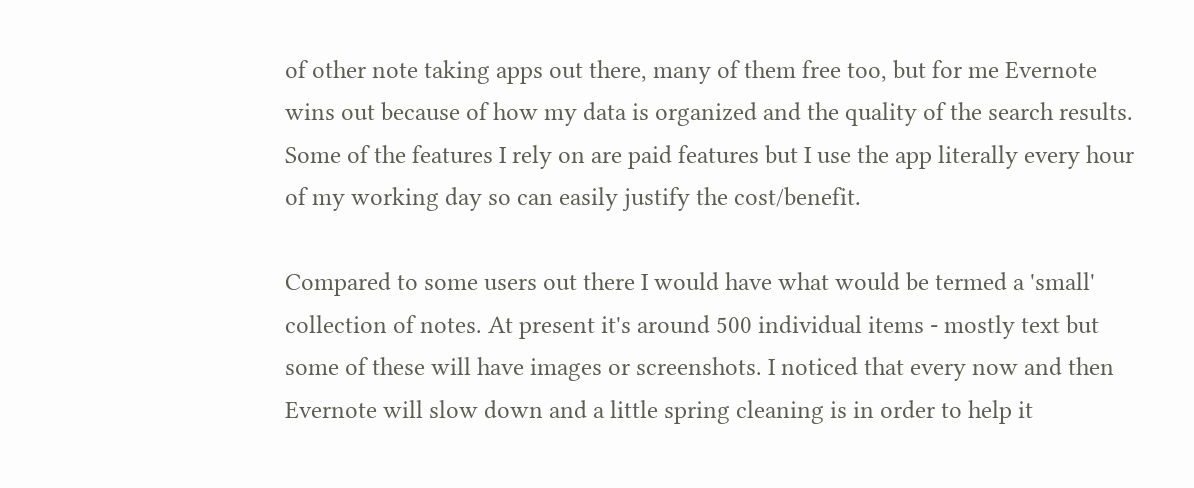of other note taking apps out there, many of them free too, but for me Evernote wins out because of how my data is organized and the quality of the search results. Some of the features I rely on are paid features but I use the app literally every hour of my working day so can easily justify the cost/benefit.

Compared to some users out there I would have what would be termed a 'small' collection of notes. At present it's around 500 individual items - mostly text but some of these will have images or screenshots. I noticed that every now and then Evernote will slow down and a little spring cleaning is in order to help it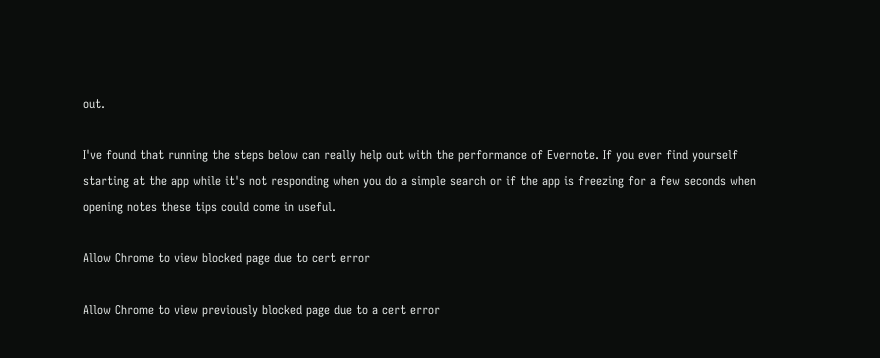out.

I've found that running the steps below can really help out with the performance of Evernote. If you ever find yourself starting at the app while it's not responding when you do a simple search or if the app is freezing for a few seconds when opening notes these tips could come in useful.

Allow Chrome to view blocked page due to cert error

Allow Chrome to view previously blocked page due to a cert error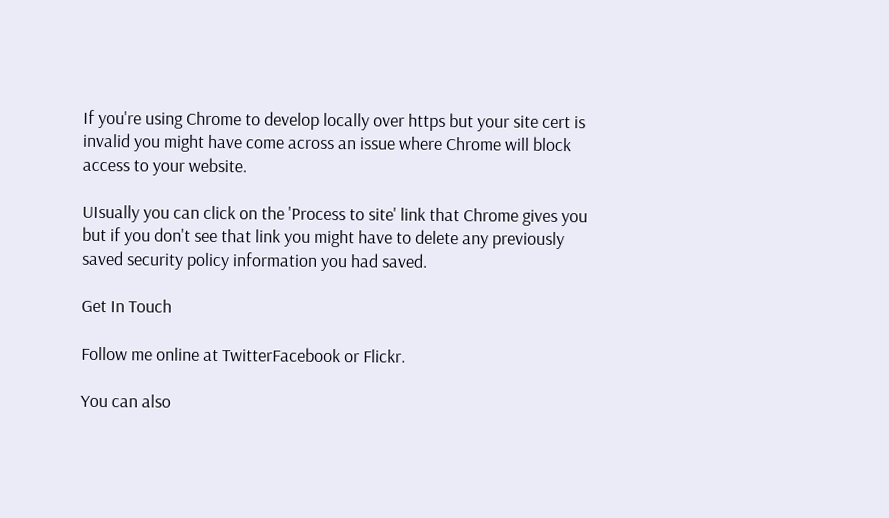If you're using Chrome to develop locally over https but your site cert is invalid you might have come across an issue where Chrome will block access to your website.

UIsually you can click on the 'Process to site' link that Chrome gives you but if you don't see that link you might have to delete any previously saved security policy information you had saved.

Get In Touch

Follow me online at TwitterFacebook or Flickr.

You can also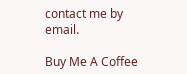contact me by email.

Buy Me A Coffee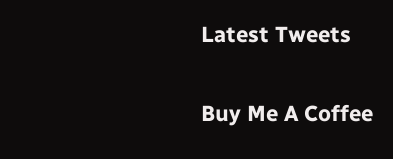Latest Tweets

Buy Me A Coffee